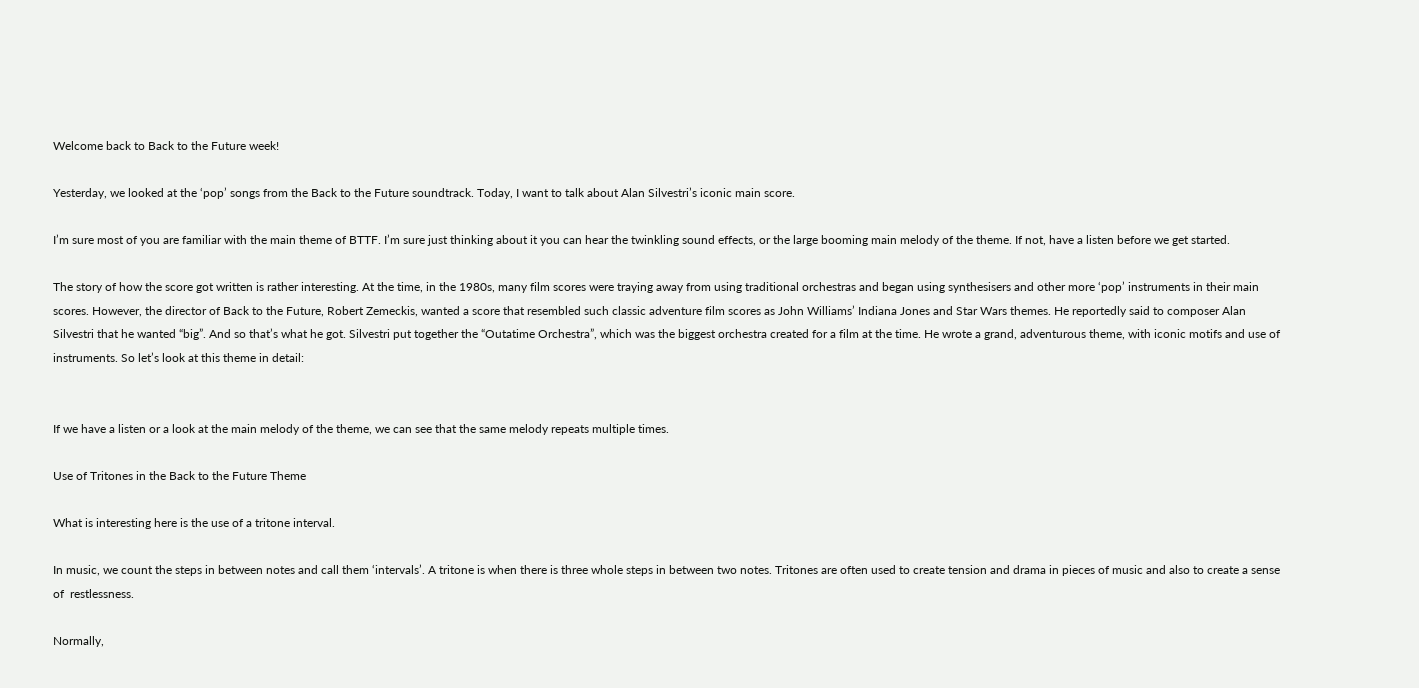Welcome back to Back to the Future week!

Yesterday, we looked at the ‘pop’ songs from the Back to the Future soundtrack. Today, I want to talk about Alan Silvestri’s iconic main score.

I’m sure most of you are familiar with the main theme of BTTF. I’m sure just thinking about it you can hear the twinkling sound effects, or the large booming main melody of the theme. If not, have a listen before we get started.

The story of how the score got written is rather interesting. At the time, in the 1980s, many film scores were traying away from using traditional orchestras and began using synthesisers and other more ‘pop’ instruments in their main scores. However, the director of Back to the Future, Robert Zemeckis, wanted a score that resembled such classic adventure film scores as John Williams’ Indiana Jones and Star Wars themes. He reportedly said to composer Alan Silvestri that he wanted “big”. And so that’s what he got. Silvestri put together the “Outatime Orchestra”, which was the biggest orchestra created for a film at the time. He wrote a grand, adventurous theme, with iconic motifs and use of instruments. So let’s look at this theme in detail:


If we have a listen or a look at the main melody of the theme, we can see that the same melody repeats multiple times.

Use of Tritones in the Back to the Future Theme

What is interesting here is the use of a tritone interval.

In music, we count the steps in between notes and call them ‘intervals’. A tritone is when there is three whole steps in between two notes. Tritones are often used to create tension and drama in pieces of music and also to create a sense of  restlessness.

Normally,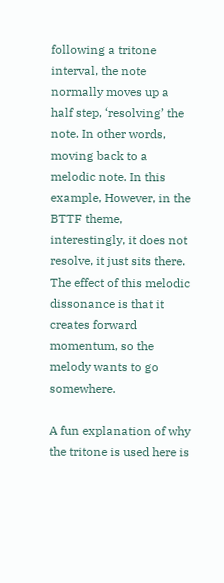following a tritone interval, the note normally moves up a half step, ‘resolving’ the note. In other words, moving back to a melodic note. In this example, However, in the BTTF theme, interestingly, it does not resolve, it just sits there. The effect of this melodic dissonance is that it creates forward momentum, so the melody wants to go somewhere.

A fun explanation of why the tritone is used here is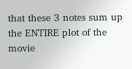that these 3 notes sum up the ENTIRE plot of the movie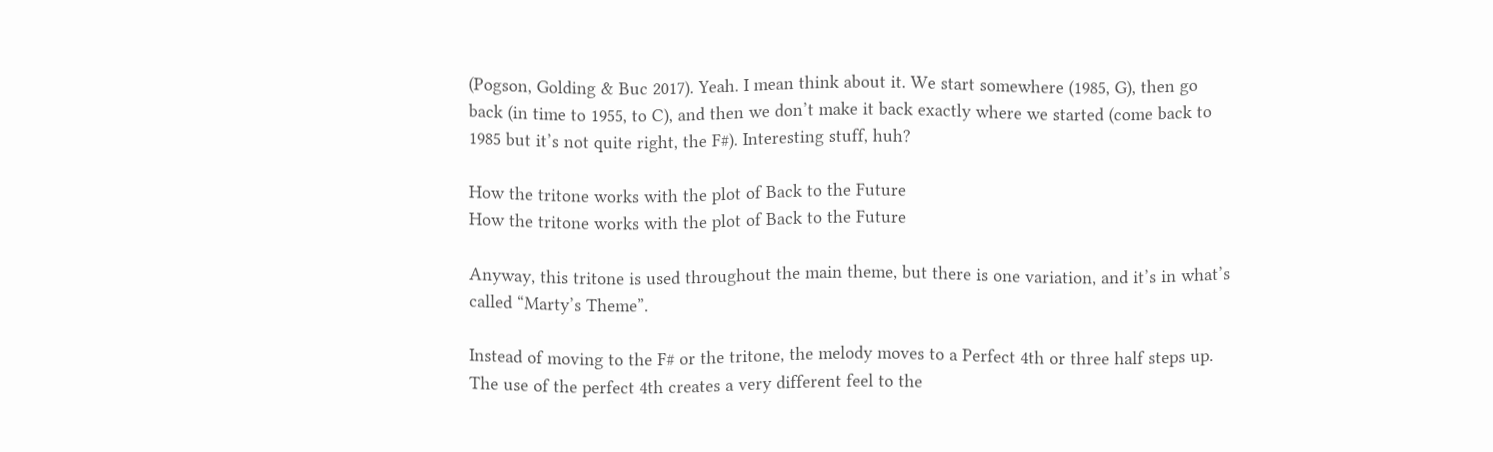(Pogson, Golding & Buc 2017). Yeah. I mean think about it. We start somewhere (1985, G), then go back (in time to 1955, to C), and then we don’t make it back exactly where we started (come back to 1985 but it’s not quite right, the F#). Interesting stuff, huh?

How the tritone works with the plot of Back to the Future
How the tritone works with the plot of Back to the Future

Anyway, this tritone is used throughout the main theme, but there is one variation, and it’s in what’s called “Marty’s Theme”.

Instead of moving to the F# or the tritone, the melody moves to a Perfect 4th or three half steps up. The use of the perfect 4th creates a very different feel to the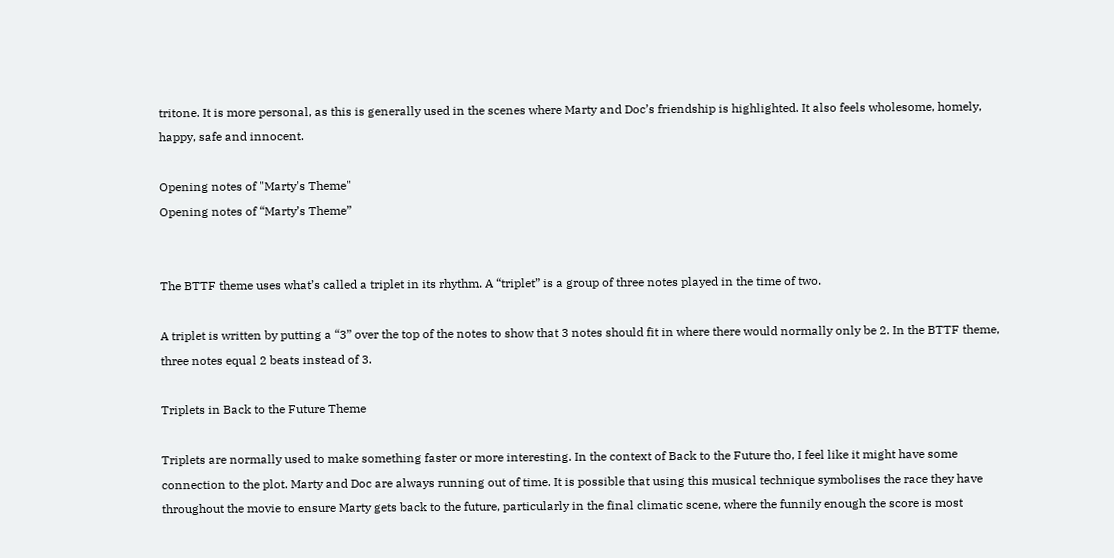tritone. It is more personal, as this is generally used in the scenes where Marty and Doc’s friendship is highlighted. It also feels wholesome, homely, happy, safe and innocent.

Opening notes of "Marty's Theme"
Opening notes of “Marty’s Theme”


The BTTF theme uses what’s called a triplet in its rhythm. A “triplet” is a group of three notes played in the time of two.

A triplet is written by putting a “3” over the top of the notes to show that 3 notes should fit in where there would normally only be 2. In the BTTF theme, three notes equal 2 beats instead of 3.

Triplets in Back to the Future Theme

Triplets are normally used to make something faster or more interesting. In the context of Back to the Future tho, I feel like it might have some connection to the plot. Marty and Doc are always running out of time. It is possible that using this musical technique symbolises the race they have throughout the movie to ensure Marty gets back to the future, particularly in the final climatic scene, where the funnily enough the score is most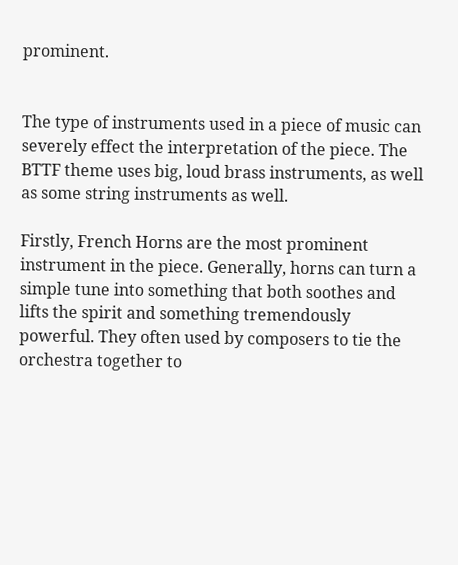prominent.


The type of instruments used in a piece of music can severely effect the interpretation of the piece. The BTTF theme uses big, loud brass instruments, as well as some string instruments as well.

Firstly, French Horns are the most prominent instrument in the piece. Generally, horns can turn a simple tune into something that both soothes and lifts the spirit and something tremendously powerful. They often used by composers to tie the orchestra together to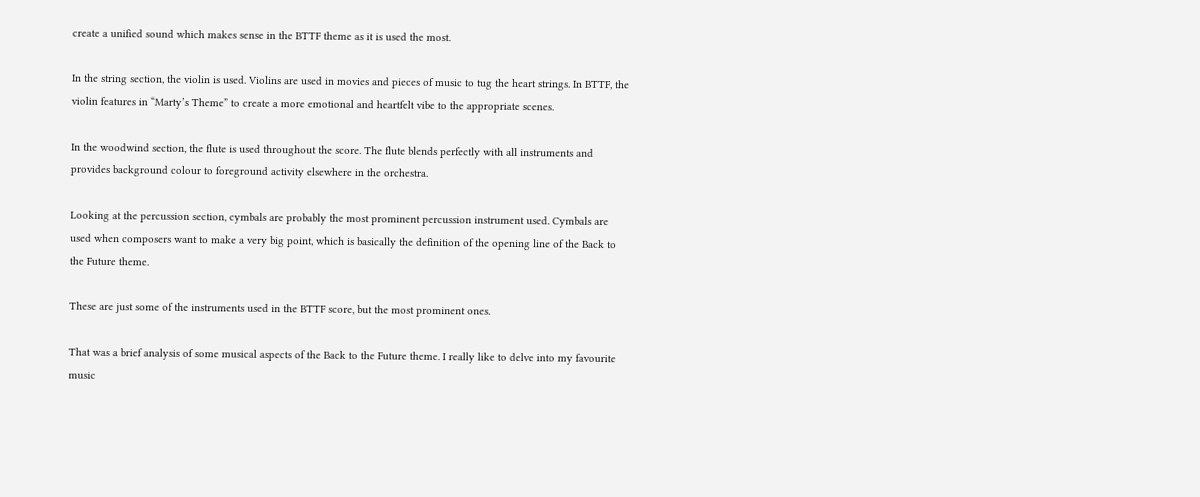create a unified sound which makes sense in the BTTF theme as it is used the most.

In the string section, the violin is used. Violins are used in movies and pieces of music to tug the heart strings. In BTTF, the violin features in “Marty’s Theme” to create a more emotional and heartfelt vibe to the appropriate scenes.

In the woodwind section, the flute is used throughout the score. The flute blends perfectly with all instruments and provides background colour to foreground activity elsewhere in the orchestra.

Looking at the percussion section, cymbals are probably the most prominent percussion instrument used. Cymbals are used when composers want to make a very big point, which is basically the definition of the opening line of the Back to the Future theme.

These are just some of the instruments used in the BTTF score, but the most prominent ones.

That was a brief analysis of some musical aspects of the Back to the Future theme. I really like to delve into my favourite music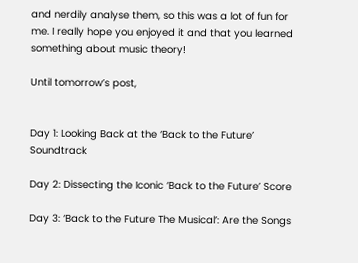and nerdily analyse them, so this was a lot of fun for me. I really hope you enjoyed it and that you learned something about music theory!

Until tomorrow’s post,


Day 1: Looking Back at the ‘Back to the Future’ Soundtrack

Day 2: Dissecting the Iconic ‘Back to the Future’ Score

Day 3: ‘Back to the Future The Musical’: Are the Songs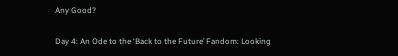Any Good?

Day 4: An Ode to the ‘Back to the Future’ Fandom: Looking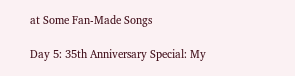at Some Fan-Made Songs

Day 5: 35th Anniversary Special: My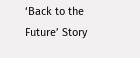‘Back to the Future’ Story